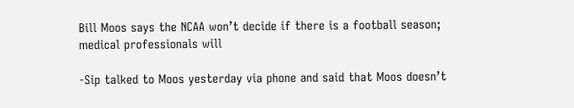Bill Moos says the NCAA won’t decide if there is a football season; medical professionals will

-Sip talked to Moos yesterday via phone and said that Moos doesn’t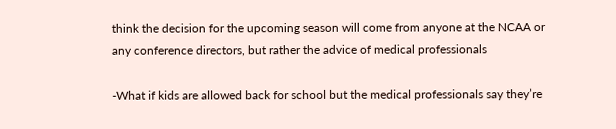think the decision for the upcoming season will come from anyone at the NCAA or any conference directors, but rather the advice of medical professionals

-What if kids are allowed back for school but the medical professionals say they’re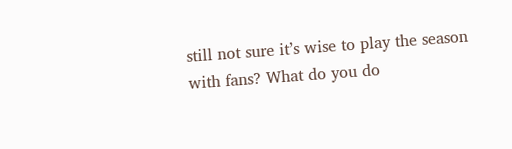still not sure it’s wise to play the season with fans? What do you do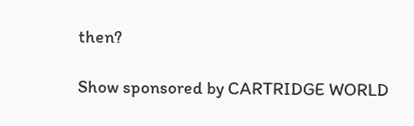then?

Show sponsored by CARTRIDGE WORLD